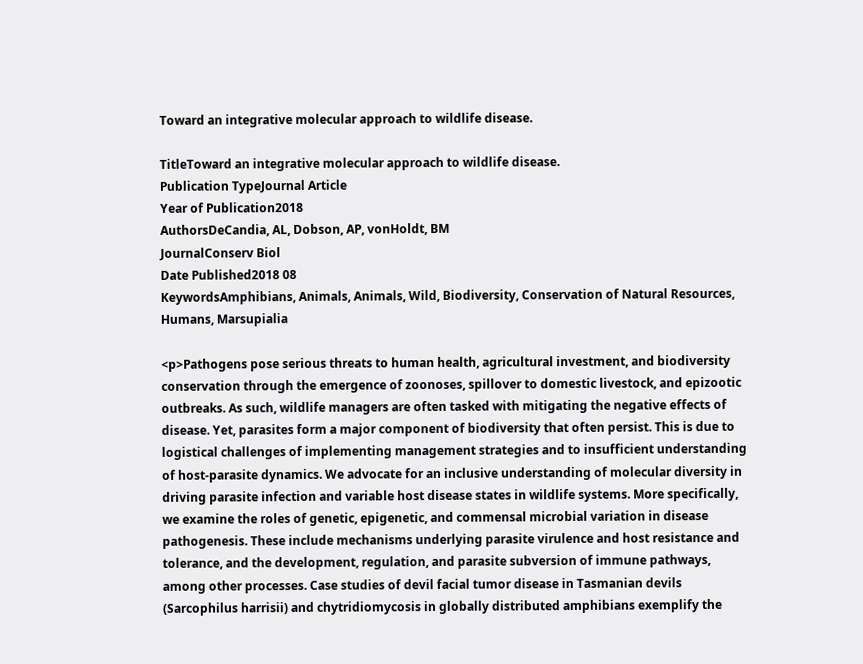Toward an integrative molecular approach to wildlife disease.

TitleToward an integrative molecular approach to wildlife disease.
Publication TypeJournal Article
Year of Publication2018
AuthorsDeCandia, AL, Dobson, AP, vonHoldt, BM
JournalConserv Biol
Date Published2018 08
KeywordsAmphibians, Animals, Animals, Wild, Biodiversity, Conservation of Natural Resources, Humans, Marsupialia

<p>Pathogens pose serious threats to human health, agricultural investment, and biodiversity conservation through the emergence of zoonoses, spillover to domestic livestock, and epizootic outbreaks. As such, wildlife managers are often tasked with mitigating the negative effects of disease. Yet, parasites form a major component of biodiversity that often persist. This is due to logistical challenges of implementing management strategies and to insufficient understanding of host-parasite dynamics. We advocate for an inclusive understanding of molecular diversity in driving parasite infection and variable host disease states in wildlife systems. More specifically, we examine the roles of genetic, epigenetic, and commensal microbial variation in disease pathogenesis. These include mechanisms underlying parasite virulence and host resistance and tolerance, and the development, regulation, and parasite subversion of immune pathways, among other processes. Case studies of devil facial tumor disease in Tasmanian devils (Sarcophilus harrisii) and chytridiomycosis in globally distributed amphibians exemplify the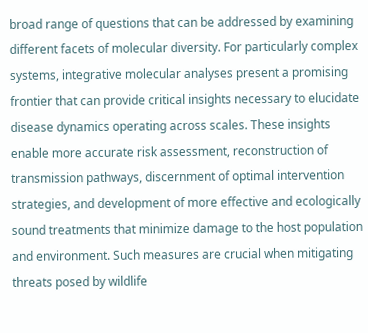broad range of questions that can be addressed by examining different facets of molecular diversity. For particularly complex systems, integrative molecular analyses present a promising frontier that can provide critical insights necessary to elucidate disease dynamics operating across scales. These insights enable more accurate risk assessment, reconstruction of transmission pathways, discernment of optimal intervention strategies, and development of more effective and ecologically sound treatments that minimize damage to the host population and environment. Such measures are crucial when mitigating threats posed by wildlife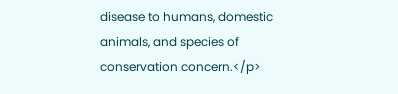disease to humans, domestic animals, and species of conservation concern.</p>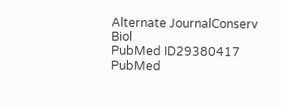Alternate JournalConserv Biol
PubMed ID29380417
PubMed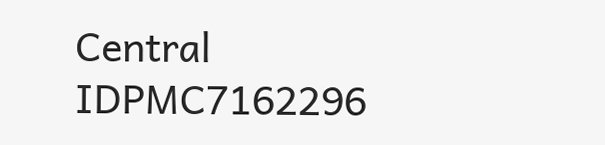Central IDPMC7162296